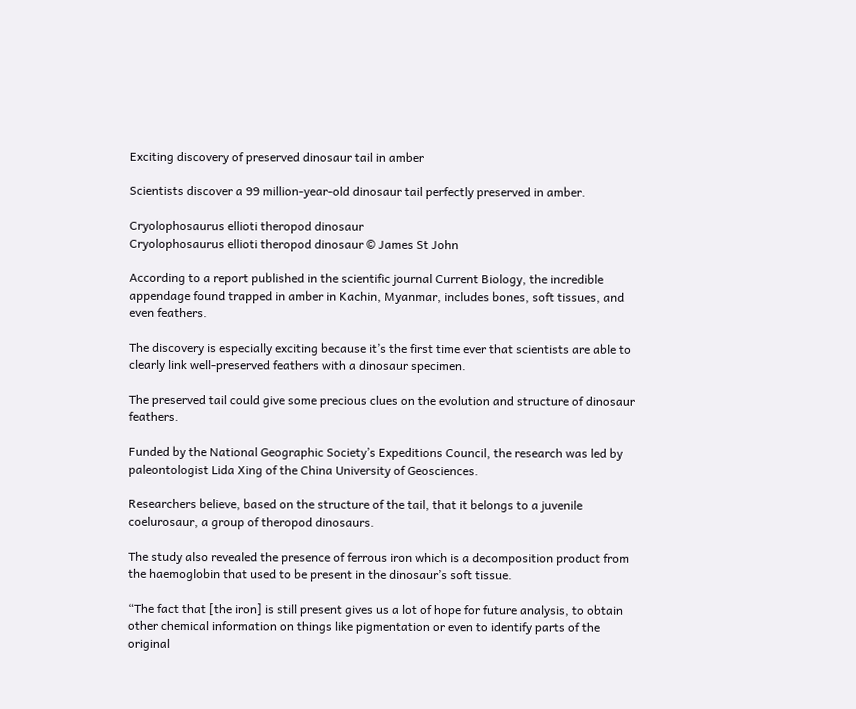Exciting discovery of preserved dinosaur tail in amber

Scientists discover a 99 million-year-old dinosaur tail perfectly preserved in amber.

Cryolophosaurus ellioti theropod dinosaur
Cryolophosaurus ellioti theropod dinosaur © James St John

According to a report published in the scientific journal Current Biology, the incredible appendage found trapped in amber in Kachin, Myanmar, includes bones, soft tissues, and even feathers.

The discovery is especially exciting because it’s the first time ever that scientists are able to clearly link well-preserved feathers with a dinosaur specimen.

The preserved tail could give some precious clues on the evolution and structure of dinosaur feathers.

Funded by the National Geographic Society’s Expeditions Council, the research was led by paleontologist Lida Xing of the China University of Geosciences.

Researchers believe, based on the structure of the tail, that it belongs to a juvenile coelurosaur, a group of theropod dinosaurs.

The study also revealed the presence of ferrous iron which is a decomposition product from the haemoglobin that used to be present in the dinosaur’s soft tissue.

“The fact that [the iron] is still present gives us a lot of hope for future analysis, to obtain other chemical information on things like pigmentation or even to identify parts of the original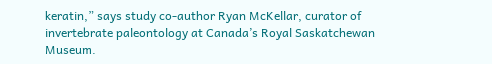keratin,” says study co-author Ryan McKellar, curator of invertebrate paleontology at Canada’s Royal Saskatchewan Museum.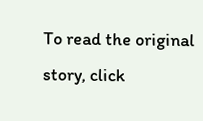To read the original story, click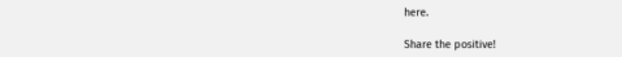here.

Share the positive!